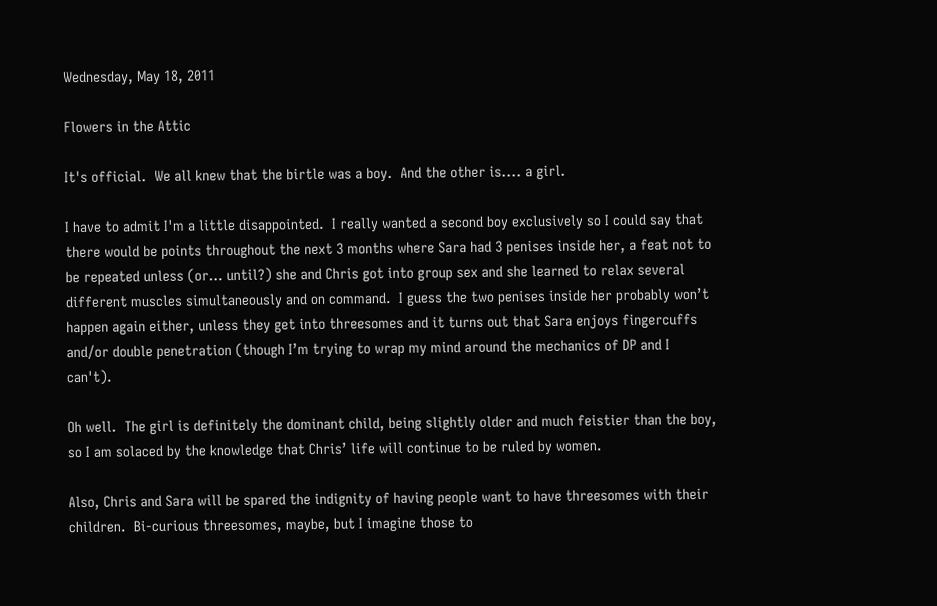Wednesday, May 18, 2011

Flowers in the Attic

It's official.  We all knew that the birtle was a boy.  And the other is.... a girl.

I have to admit I'm a little disappointed.  I really wanted a second boy exclusively so I could say that there would be points throughout the next 3 months where Sara had 3 penises inside her, a feat not to be repeated unless (or… until?) she and Chris got into group sex and she learned to relax several different muscles simultaneously and on command.  I guess the two penises inside her probably won’t happen again either, unless they get into threesomes and it turns out that Sara enjoys fingercuffs and/or double penetration (though I’m trying to wrap my mind around the mechanics of DP and I can't).

Oh well.  The girl is definitely the dominant child, being slightly older and much feistier than the boy, so I am solaced by the knowledge that Chris’ life will continue to be ruled by women.

Also, Chris and Sara will be spared the indignity of having people want to have threesomes with their children.  Bi-curious threesomes, maybe, but I imagine those to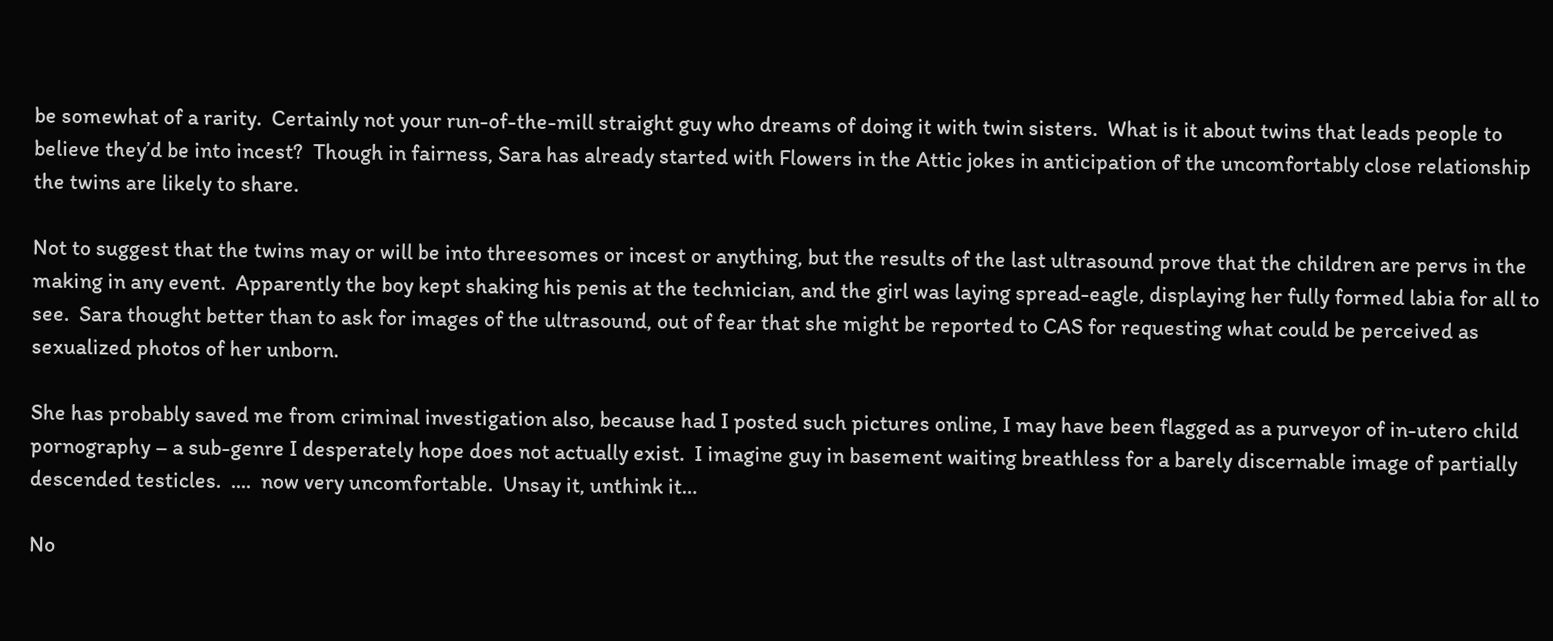be somewhat of a rarity.  Certainly not your run-of-the-mill straight guy who dreams of doing it with twin sisters.  What is it about twins that leads people to believe they’d be into incest?  Though in fairness, Sara has already started with Flowers in the Attic jokes in anticipation of the uncomfortably close relationship the twins are likely to share.

Not to suggest that the twins may or will be into threesomes or incest or anything, but the results of the last ultrasound prove that the children are pervs in the making in any event.  Apparently the boy kept shaking his penis at the technician, and the girl was laying spread-eagle, displaying her fully formed labia for all to see.  Sara thought better than to ask for images of the ultrasound, out of fear that she might be reported to CAS for requesting what could be perceived as sexualized photos of her unborn.

She has probably saved me from criminal investigation also, because had I posted such pictures online, I may have been flagged as a purveyor of in-utero child pornography – a sub-genre I desperately hope does not actually exist.  I imagine guy in basement waiting breathless for a barely discernable image of partially descended testicles.  ....  now very uncomfortable.  Unsay it, unthink it…

No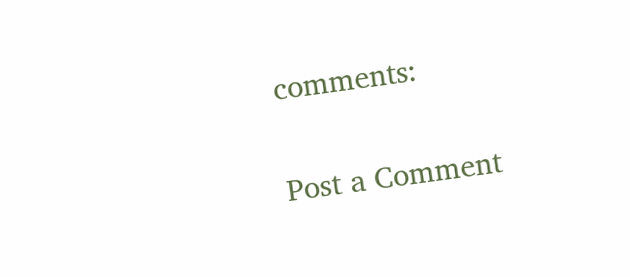comments:

Post a Comment